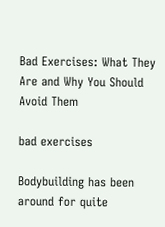Bad Exercises: What They Are and Why You Should Avoid Them

bad exercises

Bodybuilding has been around for quite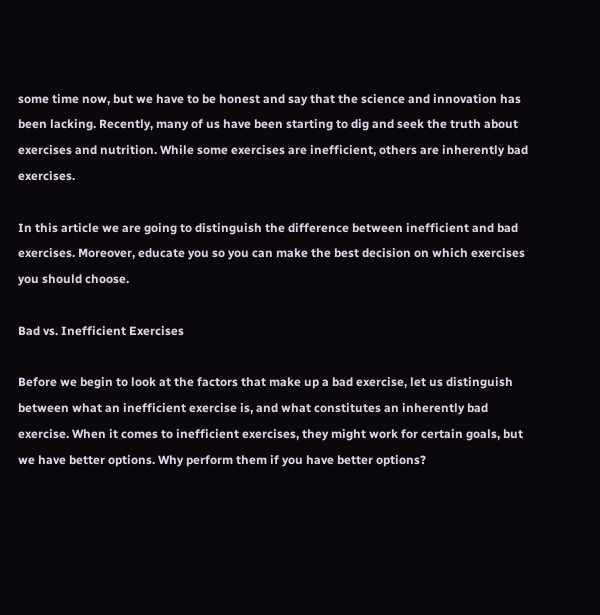some time now, but we have to be honest and say that the science and innovation has been lacking. Recently, many of us have been starting to dig and seek the truth about exercises and nutrition. While some exercises are inefficient, others are inherently bad exercises.

In this article we are going to distinguish the difference between inefficient and bad exercises. Moreover, educate you so you can make the best decision on which exercises you should choose.

Bad vs. Inefficient Exercises

Before we begin to look at the factors that make up a bad exercise, let us distinguish between what an inefficient exercise is, and what constitutes an inherently bad exercise. When it comes to inefficient exercises, they might work for certain goals, but we have better options. Why perform them if you have better options?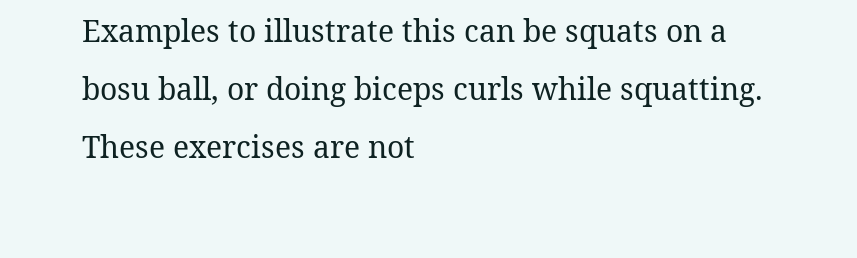Examples to illustrate this can be squats on a bosu ball, or doing biceps curls while squatting. These exercises are not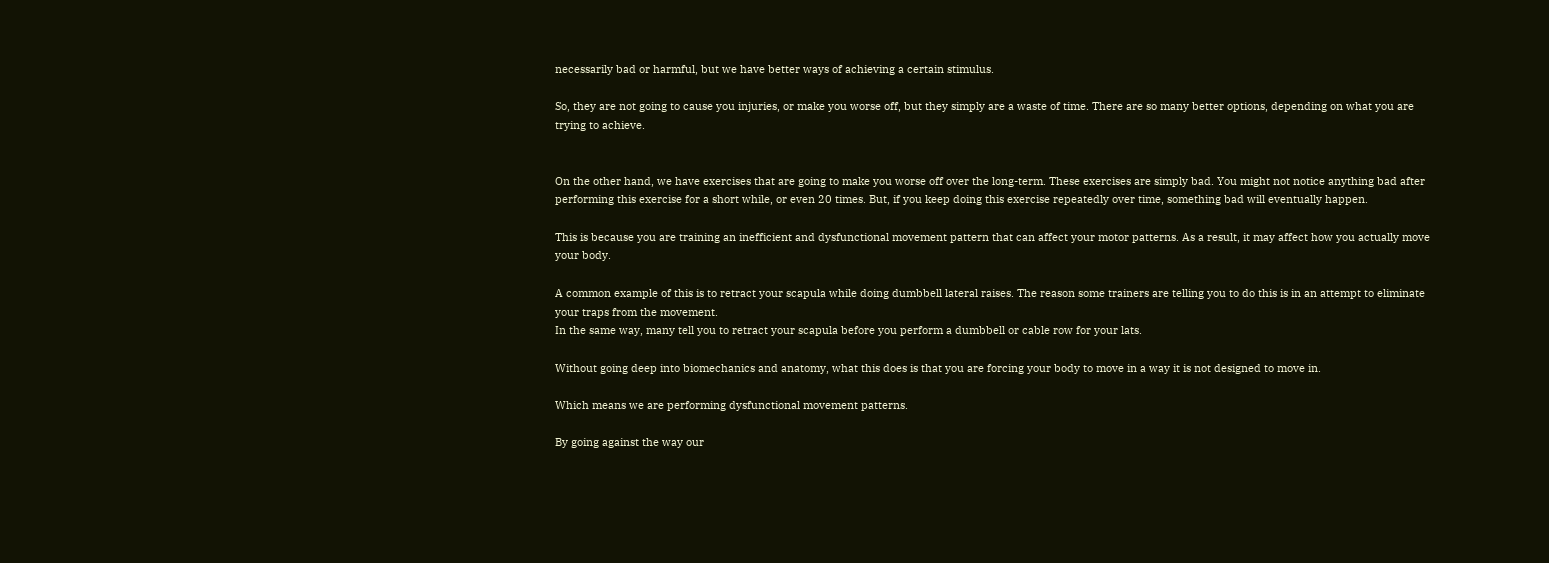necessarily bad or harmful, but we have better ways of achieving a certain stimulus.

So, they are not going to cause you injuries, or make you worse off, but they simply are a waste of time. There are so many better options, depending on what you are trying to achieve.


On the other hand, we have exercises that are going to make you worse off over the long-term. These exercises are simply bad. You might not notice anything bad after performing this exercise for a short while, or even 20 times. But, if you keep doing this exercise repeatedly over time, something bad will eventually happen.

This is because you are training an inefficient and dysfunctional movement pattern that can affect your motor patterns. As a result, it may affect how you actually move your body.

A common example of this is to retract your scapula while doing dumbbell lateral raises. The reason some trainers are telling you to do this is in an attempt to eliminate your traps from the movement.
In the same way, many tell you to retract your scapula before you perform a dumbbell or cable row for your lats.

Without going deep into biomechanics and anatomy, what this does is that you are forcing your body to move in a way it is not designed to move in.

Which means we are performing dysfunctional movement patterns.

By going against the way our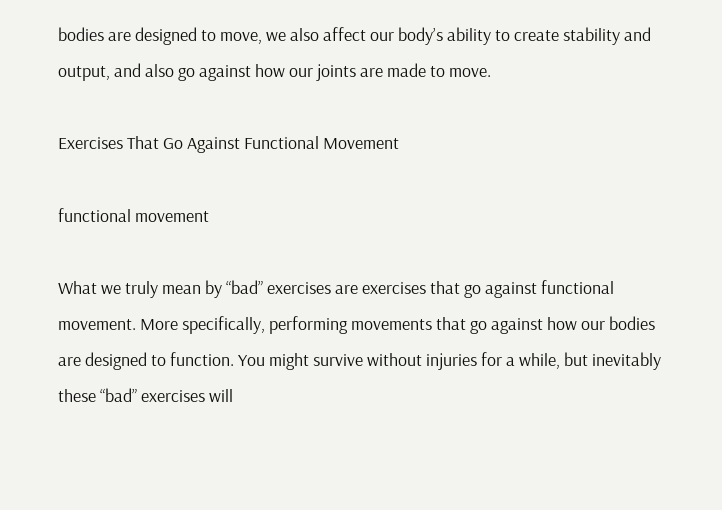bodies are designed to move, we also affect our body’s ability to create stability and output, and also go against how our joints are made to move.

Exercises That Go Against Functional Movement

functional movement

What we truly mean by “bad” exercises are exercises that go against functional movement. More specifically, performing movements that go against how our bodies are designed to function. You might survive without injuries for a while, but inevitably these “bad” exercises will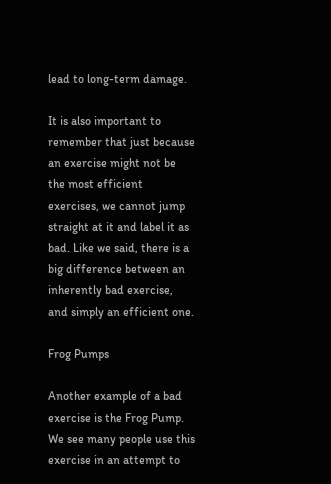lead to long-term damage.

It is also important to remember that just because an exercise might not be the most efficient exercises, we cannot jump straight at it and label it as bad. Like we said, there is a big difference between an inherently bad exercise, and simply an efficient one.

Frog Pumps

Another example of a bad exercise is the Frog Pump. We see many people use this exercise in an attempt to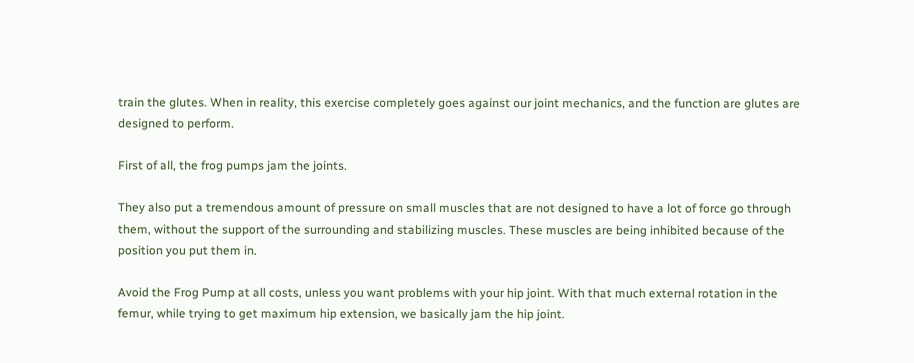train the glutes. When in reality, this exercise completely goes against our joint mechanics, and the function are glutes are designed to perform.

First of all, the frog pumps jam the joints.

They also put a tremendous amount of pressure on small muscles that are not designed to have a lot of force go through them, without the support of the surrounding and stabilizing muscles. These muscles are being inhibited because of the position you put them in.

Avoid the Frog Pump at all costs, unless you want problems with your hip joint. With that much external rotation in the femur, while trying to get maximum hip extension, we basically jam the hip joint.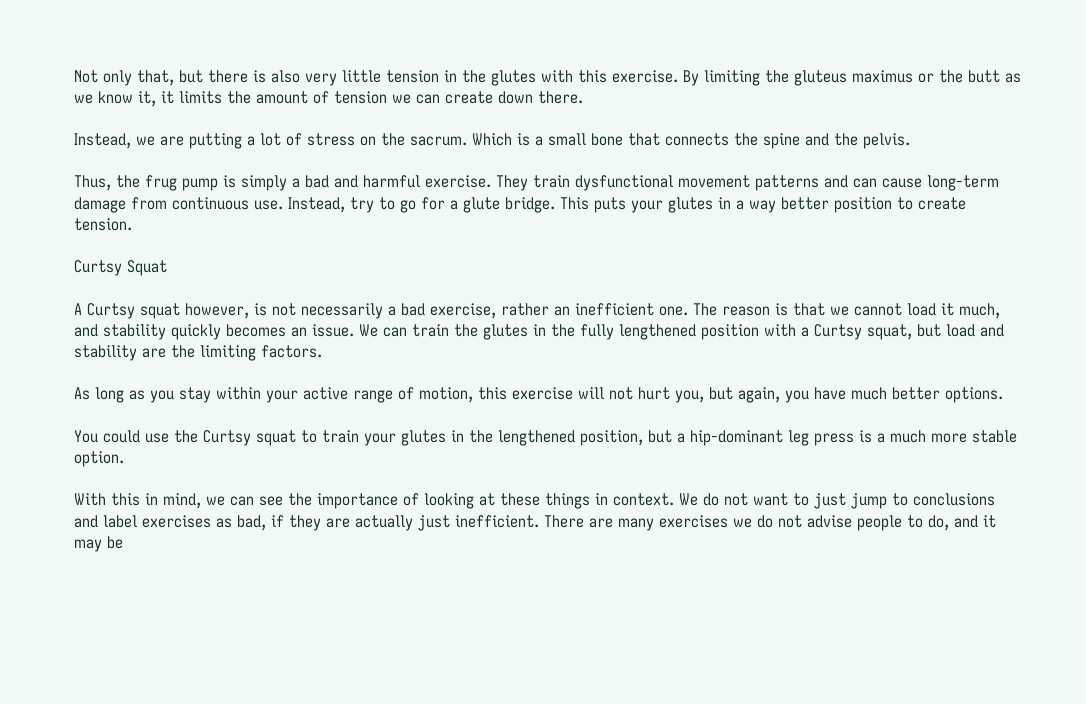Not only that, but there is also very little tension in the glutes with this exercise. By limiting the gluteus maximus or the butt as we know it, it limits the amount of tension we can create down there.

Instead, we are putting a lot of stress on the sacrum. Which is a small bone that connects the spine and the pelvis.

Thus, the frug pump is simply a bad and harmful exercise. They train dysfunctional movement patterns and can cause long-term damage from continuous use. Instead, try to go for a glute bridge. This puts your glutes in a way better position to create tension.

Curtsy Squat

A Curtsy squat however, is not necessarily a bad exercise, rather an inefficient one. The reason is that we cannot load it much, and stability quickly becomes an issue. We can train the glutes in the fully lengthened position with a Curtsy squat, but load and stability are the limiting factors.

As long as you stay within your active range of motion, this exercise will not hurt you, but again, you have much better options.

You could use the Curtsy squat to train your glutes in the lengthened position, but a hip-dominant leg press is a much more stable option.

With this in mind, we can see the importance of looking at these things in context. We do not want to just jump to conclusions and label exercises as bad, if they are actually just inefficient. There are many exercises we do not advise people to do, and it may be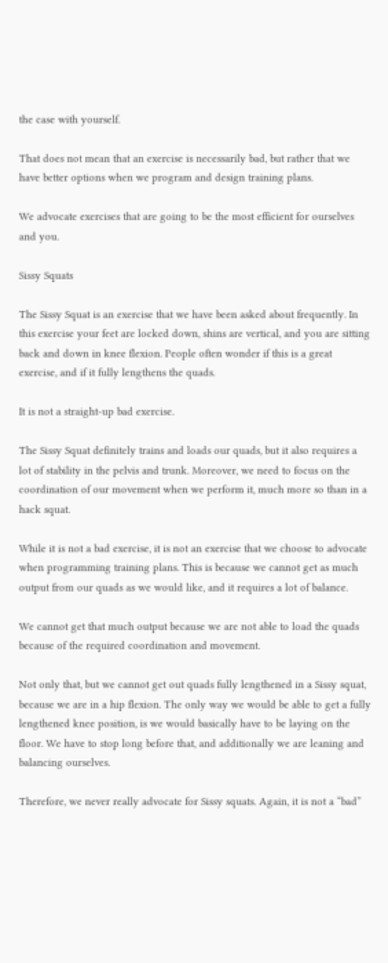the case with yourself.

That does not mean that an exercise is necessarily bad, but rather that we have better options when we program and design training plans.

We advocate exercises that are going to be the most efficient for ourselves and you.

Sissy Squats

The Sissy Squat is an exercise that we have been asked about frequently. In this exercise your feet are locked down, shins are vertical, and you are sitting back and down in knee flexion. People often wonder if this is a great exercise, and if it fully lengthens the quads.

It is not a straight-up bad exercise.

The Sissy Squat definitely trains and loads our quads, but it also requires a lot of stability in the pelvis and trunk. Moreover, we need to focus on the coordination of our movement when we perform it, much more so than in a hack squat.

While it is not a bad exercise, it is not an exercise that we choose to advocate when programming training plans. This is because we cannot get as much output from our quads as we would like, and it requires a lot of balance.

We cannot get that much output because we are not able to load the quads because of the required coordination and movement.

Not only that, but we cannot get out quads fully lengthened in a Sissy squat, because we are in a hip flexion. The only way we would be able to get a fully lengthened knee position, is we would basically have to be laying on the floor. We have to stop long before that, and additionally we are leaning and balancing ourselves.

Therefore, we never really advocate for Sissy squats. Again, it is not a “bad”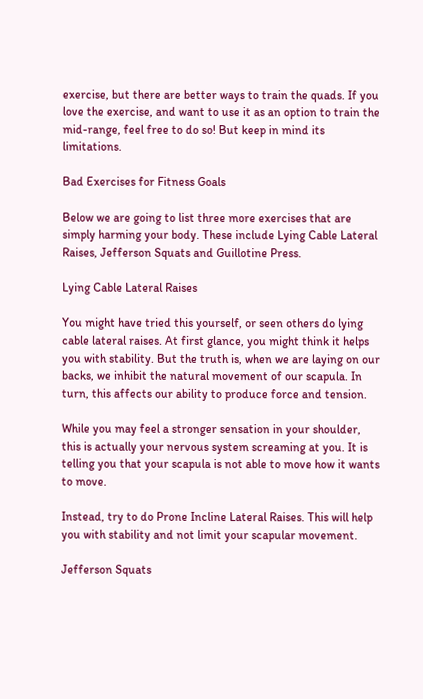exercise, but there are better ways to train the quads. If you love the exercise, and want to use it as an option to train the mid-range, feel free to do so! But keep in mind its limitations.

Bad Exercises for Fitness Goals

Below we are going to list three more exercises that are simply harming your body. These include Lying Cable Lateral Raises, Jefferson Squats and Guillotine Press.

Lying Cable Lateral Raises

You might have tried this yourself, or seen others do lying cable lateral raises. At first glance, you might think it helps you with stability. But the truth is, when we are laying on our backs, we inhibit the natural movement of our scapula. In turn, this affects our ability to produce force and tension.

While you may feel a stronger sensation in your shoulder, this is actually your nervous system screaming at you. It is telling you that your scapula is not able to move how it wants to move.

Instead, try to do Prone Incline Lateral Raises. This will help you with stability and not limit your scapular movement.

Jefferson Squats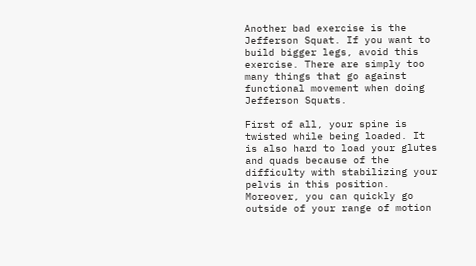Another bad exercise is the Jefferson Squat. If you want to build bigger legs, avoid this exercise. There are simply too many things that go against functional movement when doing Jefferson Squats.

First of all, your spine is twisted while being loaded. It is also hard to load your glutes and quads because of the difficulty with stabilizing your pelvis in this position. Moreover, you can quickly go outside of your range of motion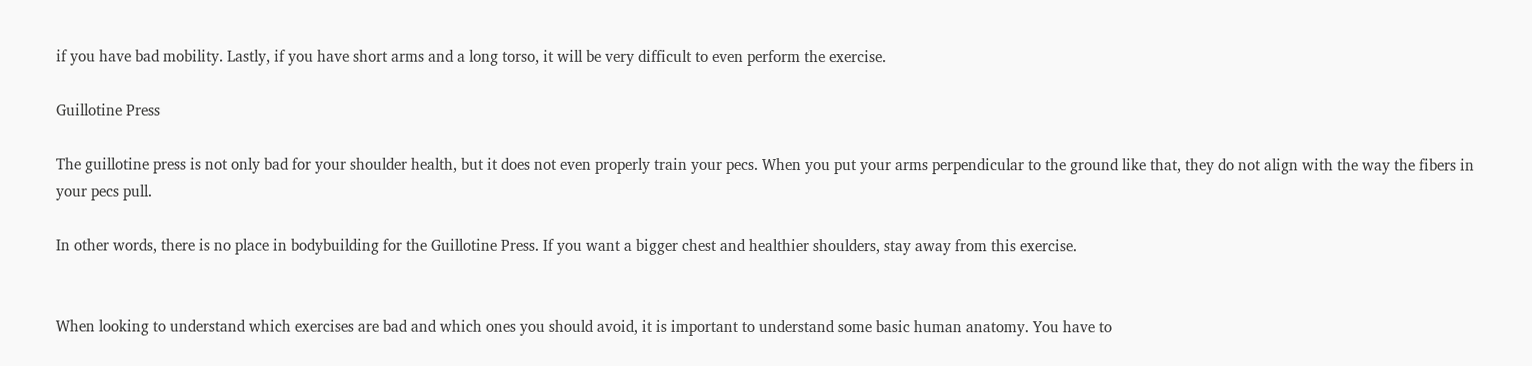if you have bad mobility. Lastly, if you have short arms and a long torso, it will be very difficult to even perform the exercise.

Guillotine Press

The guillotine press is not only bad for your shoulder health, but it does not even properly train your pecs. When you put your arms perpendicular to the ground like that, they do not align with the way the fibers in your pecs pull.

In other words, there is no place in bodybuilding for the Guillotine Press. If you want a bigger chest and healthier shoulders, stay away from this exercise.


When looking to understand which exercises are bad and which ones you should avoid, it is important to understand some basic human anatomy. You have to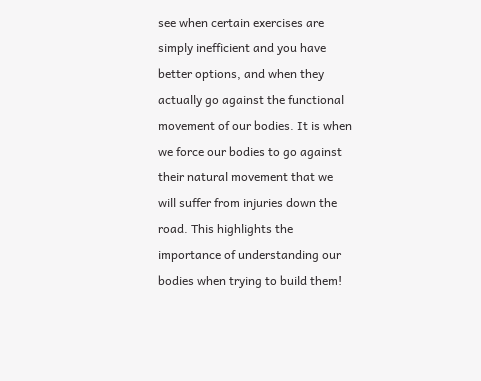see when certain exercises are simply inefficient and you have better options, and when they actually go against the functional movement of our bodies. It is when we force our bodies to go against their natural movement that we will suffer from injuries down the road. This highlights the importance of understanding our bodies when trying to build them!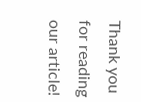Thank you for reading our article!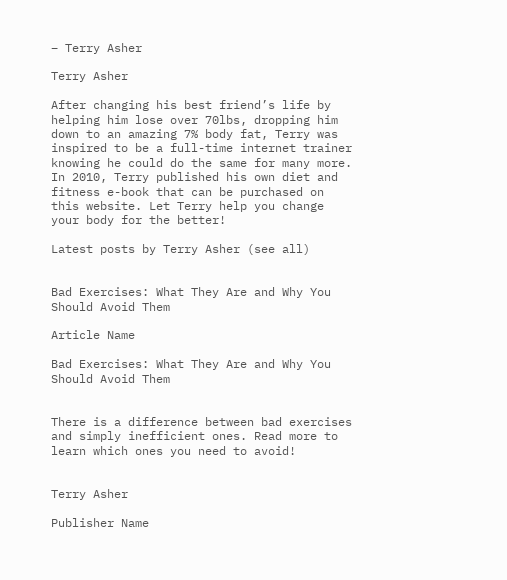– Terry Asher

Terry Asher

After changing his best friend’s life by helping him lose over 70lbs, dropping him down to an amazing 7% body fat, Terry was inspired to be a full-time internet trainer knowing he could do the same for many more. In 2010, Terry published his own diet and fitness e-book that can be purchased on this website. Let Terry help you change your body for the better!

Latest posts by Terry Asher (see all)


Bad Exercises: What They Are and Why You Should Avoid Them

Article Name

Bad Exercises: What They Are and Why You Should Avoid Them


There is a difference between bad exercises and simply inefficient ones. Read more to learn which ones you need to avoid!


Terry Asher

Publisher Name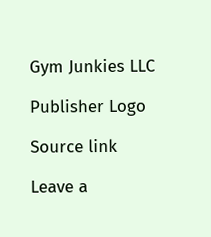Gym Junkies LLC

Publisher Logo

Source link

Leave a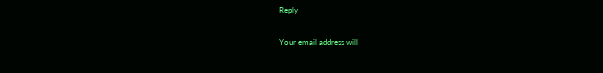Reply

Your email address will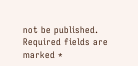not be published. Required fields are marked *